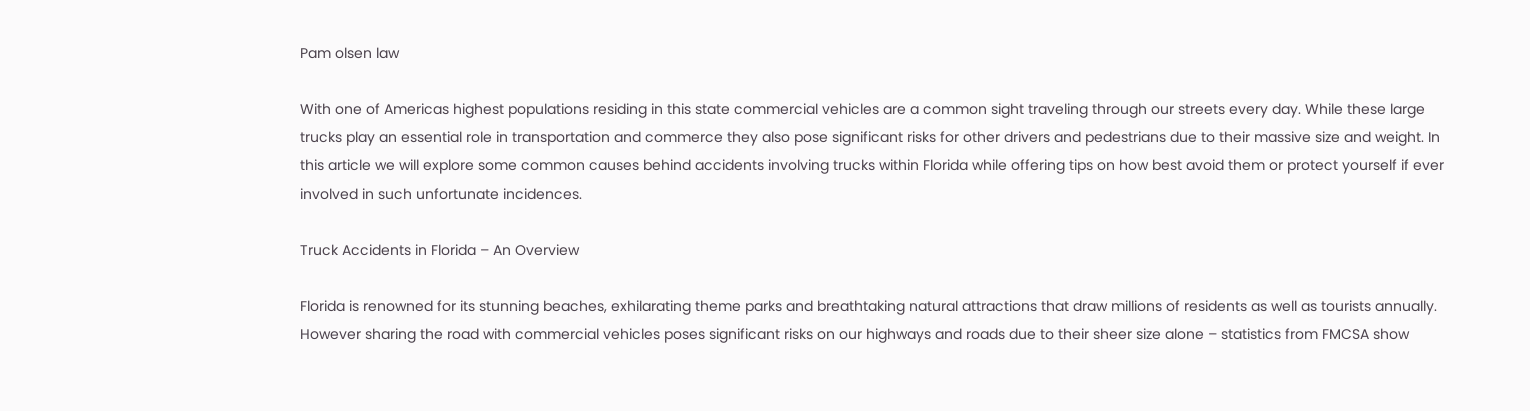Pam olsen law

With one of Americas highest populations residing in this state commercial vehicles are a common sight traveling through our streets every day. While these large trucks play an essential role in transportation and commerce they also pose significant risks for other drivers and pedestrians due to their massive size and weight. In this article we will explore some common causes behind accidents involving trucks within Florida while offering tips on how best avoid them or protect yourself if ever involved in such unfortunate incidences.

Truck Accidents in Florida – An Overview

Florida is renowned for its stunning beaches, exhilarating theme parks and breathtaking natural attractions that draw millions of residents as well as tourists annually. However sharing the road with commercial vehicles poses significant risks on our highways and roads due to their sheer size alone – statistics from FMCSA show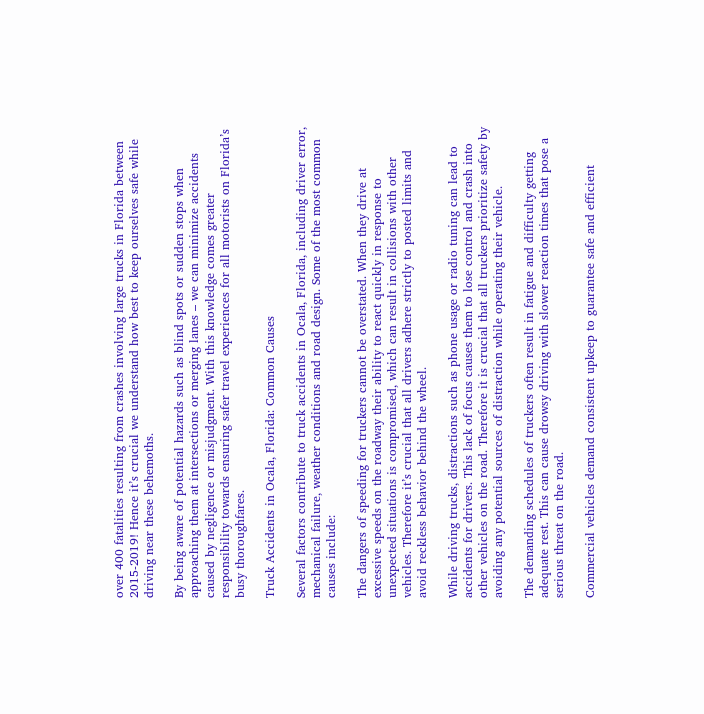over 400 fatalities resulting from crashes involving large trucks in Florida between 2015-2019! Hence it’s crucial we understand how best to keep ourselves safe while driving near these behemoths.

By being aware of potential hazards such as blind spots or sudden stops when approaching them at intersections or merging lanes – we can minimize accidents caused by negligence or misjudgment. With this knowledge comes greater responsibility towards ensuring safer travel experiences for all motorists on Florida’s busy thoroughfares.

Truck Accidents in Ocala, Florida: Common Causes

Several factors contribute to truck accidents in Ocala, Florida, including driver error, mechanical failure, weather conditions and road design. Some of the most common causes include:

The dangers of speeding for truckers cannot be overstated. When they drive at excessive speeds on the roadway their ability to react quickly in response to unexpected situations is compromised, which can result in collisions with other vehicles. Therefore it’s crucial that all drivers adhere strictly to posted limits and avoid reckless behavior behind the wheel.

While driving trucks, distractions such as phone usage or radio tuning can lead to accidents for drivers. This lack of focus causes them to lose control and crash into other vehicles on the road. Therefore it is crucial that all truckers prioritize safety by avoiding any potential sources of distraction while operating their vehicle.

The demanding schedules of truckers often result in fatigue and difficulty getting adequate rest. This can cause drowsy driving with slower reaction times that pose a serious threat on the road.

Commercial vehicles demand consistent upkeep to guarantee safe and efficient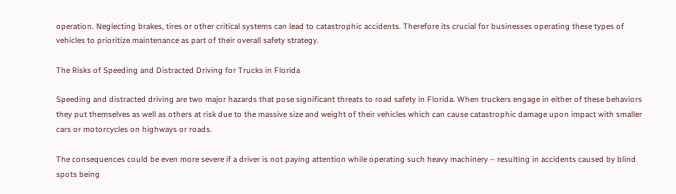operation. Neglecting brakes, tires or other critical systems can lead to catastrophic accidents. Therefore its crucial for businesses operating these types of vehicles to prioritize maintenance as part of their overall safety strategy.

The Risks of Speeding and Distracted Driving for Trucks in Florida

Speeding and distracted driving are two major hazards that pose significant threats to road safety in Florida. When truckers engage in either of these behaviors they put themselves as well as others at risk due to the massive size and weight of their vehicles which can cause catastrophic damage upon impact with smaller cars or motorcycles on highways or roads.

The consequences could be even more severe if a driver is not paying attention while operating such heavy machinery – resulting in accidents caused by blind spots being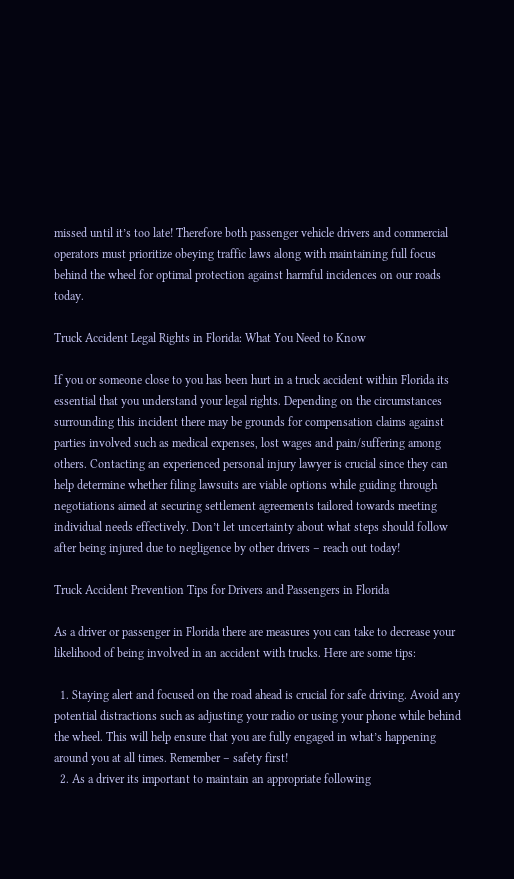missed until it’s too late! Therefore both passenger vehicle drivers and commercial operators must prioritize obeying traffic laws along with maintaining full focus behind the wheel for optimal protection against harmful incidences on our roads today.

Truck Accident Legal Rights in Florida: What You Need to Know

If you or someone close to you has been hurt in a truck accident within Florida its essential that you understand your legal rights. Depending on the circumstances surrounding this incident there may be grounds for compensation claims against parties involved such as medical expenses, lost wages and pain/suffering among others. Contacting an experienced personal injury lawyer is crucial since they can help determine whether filing lawsuits are viable options while guiding through negotiations aimed at securing settlement agreements tailored towards meeting individual needs effectively. Don’t let uncertainty about what steps should follow after being injured due to negligence by other drivers – reach out today!

Truck Accident Prevention Tips for Drivers and Passengers in Florida

As a driver or passenger in Florida there are measures you can take to decrease your likelihood of being involved in an accident with trucks. Here are some tips:

  1. Staying alert and focused on the road ahead is crucial for safe driving. Avoid any potential distractions such as adjusting your radio or using your phone while behind the wheel. This will help ensure that you are fully engaged in what’s happening around you at all times. Remember – safety first!
  2. As a driver its important to maintain an appropriate following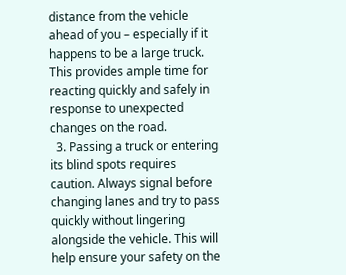distance from the vehicle ahead of you – especially if it happens to be a large truck. This provides ample time for reacting quickly and safely in response to unexpected changes on the road.
  3. Passing a truck or entering its blind spots requires caution. Always signal before changing lanes and try to pass quickly without lingering alongside the vehicle. This will help ensure your safety on the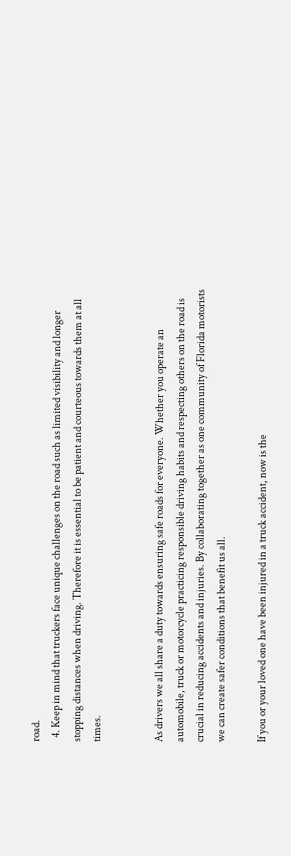road.
  4. Keep in mind that truckers face unique challenges on the road such as limited visibility and longer stopping distances when driving. Therefore it is essential to be patient and courteous towards them at all times.


As drivers we all share a duty towards ensuring safe roads for everyone. Whether you operate an automobile, truck or motorcycle practicing responsible driving habits and respecting others on the road is crucial in reducing accidents and injuries. By collaborating together as one community of Florida motorists we can create safer conditions that benefit us all.

If you or your loved one have been injured in a truck accident, now is the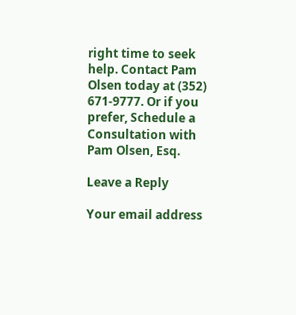right time to seek help. Contact Pam Olsen today at (352) 671-9777. Or if you prefer, Schedule a Consultation with Pam Olsen, Esq.

Leave a Reply

Your email address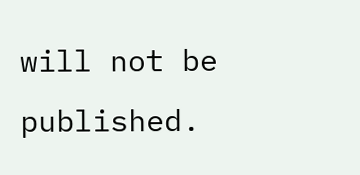will not be published.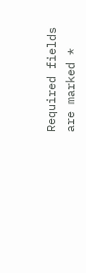Required fields are marked *